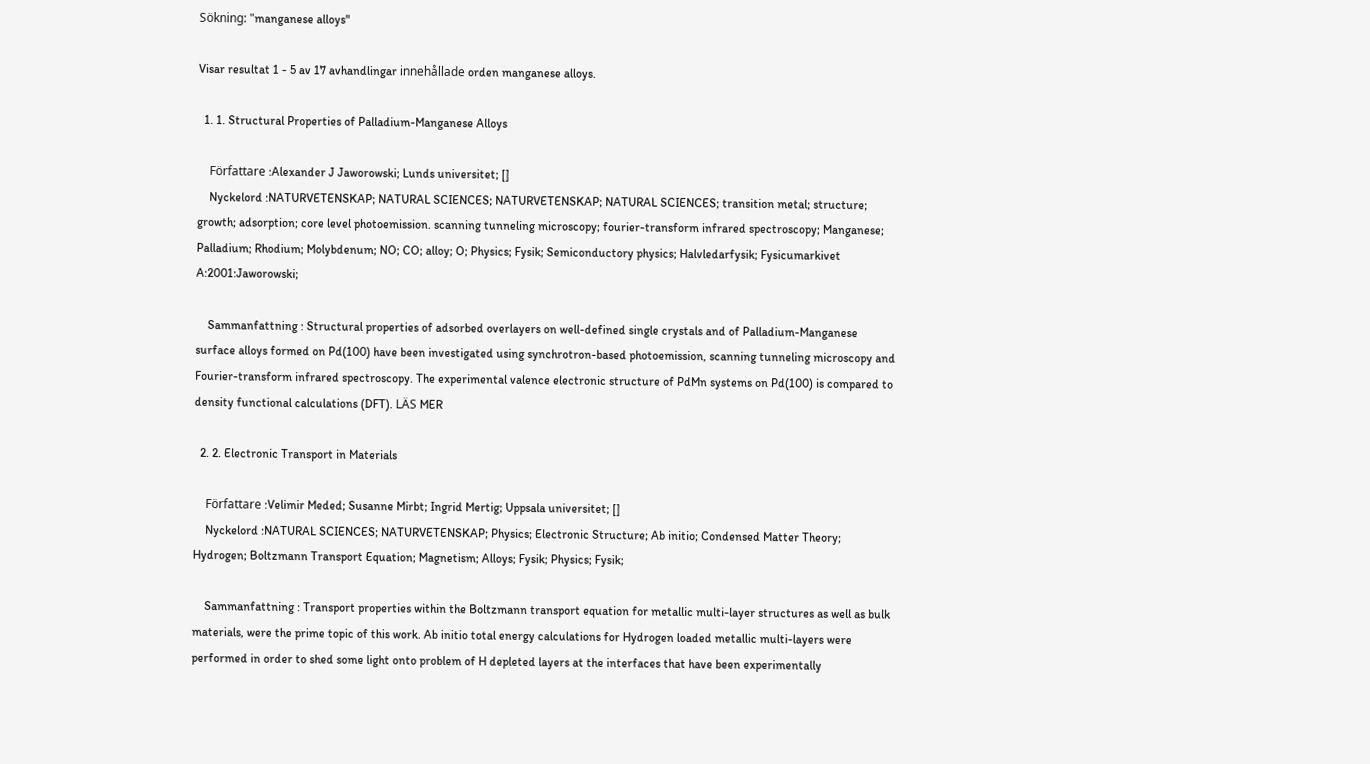Sökning: "manganese alloys"

Visar resultat 1 - 5 av 17 avhandlingar innehållade orden manganese alloys.

  1. 1. Structural Properties of Palladium-Manganese Alloys

    Författare :Alexander J Jaworowski; Lunds universitet; []
    Nyckelord :NATURVETENSKAP; NATURAL SCIENCES; NATURVETENSKAP; NATURAL SCIENCES; transition metal; structure; growth; adsorption; core level photoemission. scanning tunneling microscopy; fourier-transform infrared spectroscopy; Manganese; Palladium; Rhodium; Molybdenum; NO; CO; alloy; O; Physics; Fysik; Semiconductory physics; Halvledarfysik; Fysicumarkivet A:2001:Jaworowski;

    Sammanfattning : Structural properties of adsorbed overlayers on well-defined single crystals and of Palladium-Manganese surface alloys formed on Pd(100) have been investigated using synchrotron-based photoemission, scanning tunneling microscopy and Fourier-transform infrared spectroscopy. The experimental valence electronic structure of PdMn systems on Pd(100) is compared to density functional calculations (DFT). LÄS MER

  2. 2. Electronic Transport in Materials

    Författare :Velimir Meded; Susanne Mirbt; Ingrid Mertig; Uppsala universitet; []
    Nyckelord :NATURAL SCIENCES; NATURVETENSKAP; Physics; Electronic Structure; Ab initio; Condensed Matter Theory; Hydrogen; Boltzmann Transport Equation; Magnetism; Alloys; Fysik; Physics; Fysik;

    Sammanfattning : Transport properties within the Boltzmann transport equation for metallic multi-layer structures as well as bulk materials, were the prime topic of this work. Ab initio total energy calculations for Hydrogen loaded metallic multi-layers were performed in order to shed some light onto problem of H depleted layers at the interfaces that have been experimentally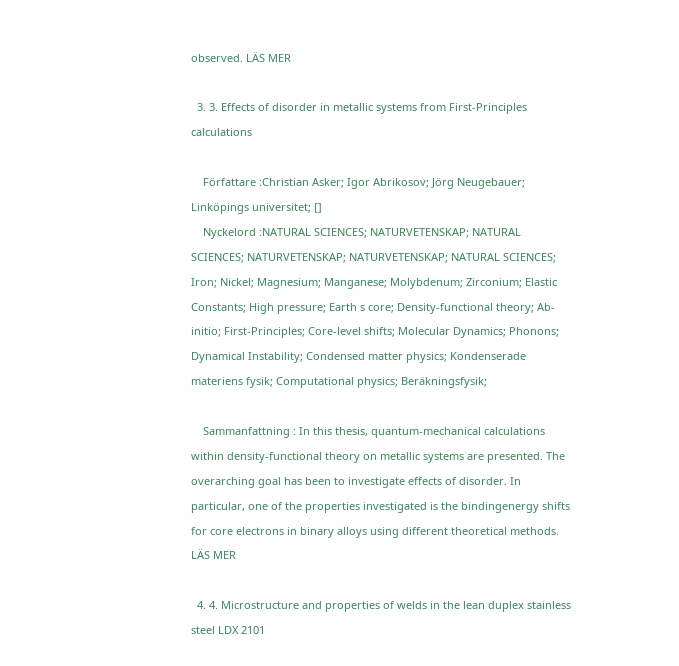observed. LÄS MER

  3. 3. Effects of disorder in metallic systems from First-Principles calculations

    Författare :Christian Asker; Igor Abrikosov; Jörg Neugebauer; Linköpings universitet; []
    Nyckelord :NATURAL SCIENCES; NATURVETENSKAP; NATURAL SCIENCES; NATURVETENSKAP; NATURVETENSKAP; NATURAL SCIENCES; Iron; Nickel; Magnesium; Manganese; Molybdenum; Zirconium; Elastic Constants; High pressure; Earth s core; Density-functional theory; Ab-initio; First-Principles; Core-level shifts; Molecular Dynamics; Phonons; Dynamical Instability; Condensed matter physics; Kondenserade materiens fysik; Computational physics; Beräkningsfysik;

    Sammanfattning : In this thesis, quantum-mechanical calculations within density-functional theory on metallic systems are presented. The overarching goal has been to investigate effects of disorder. In particular, one of the properties investigated is the bindingenergy shifts for core electrons in binary alloys using different theoretical methods. LÄS MER

  4. 4. Microstructure and properties of welds in the lean duplex stainless steel LDX 2101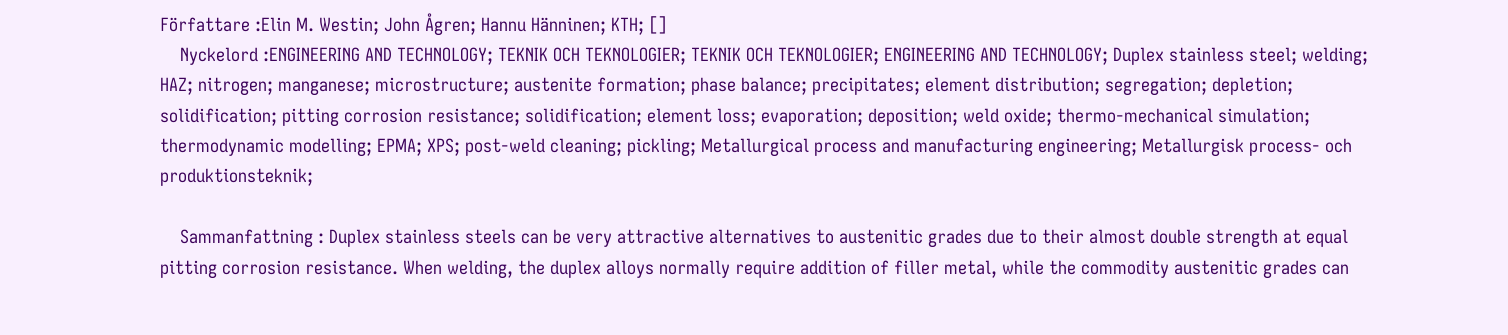Författare :Elin M. Westin; John Ågren; Hannu Hänninen; KTH; []
    Nyckelord :ENGINEERING AND TECHNOLOGY; TEKNIK OCH TEKNOLOGIER; TEKNIK OCH TEKNOLOGIER; ENGINEERING AND TECHNOLOGY; Duplex stainless steel; welding; HAZ; nitrogen; manganese; microstructure; austenite formation; phase balance; precipitates; element distribution; segregation; depletion; solidification; pitting corrosion resistance; solidification; element loss; evaporation; deposition; weld oxide; thermo-mechanical simulation; thermodynamic modelling; EPMA; XPS; post-weld cleaning; pickling; Metallurgical process and manufacturing engineering; Metallurgisk process- och produktionsteknik;

    Sammanfattning : Duplex stainless steels can be very attractive alternatives to austenitic grades due to their almost double strength at equal pitting corrosion resistance. When welding, the duplex alloys normally require addition of filler metal, while the commodity austenitic grades can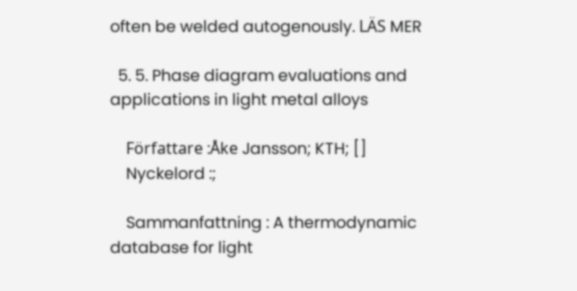often be welded autogenously. LÄS MER

  5. 5. Phase diagram evaluations and applications in light metal alloys

    Författare :Åke Jansson; KTH; []
    Nyckelord :;

    Sammanfattning : A thermodynamic database for light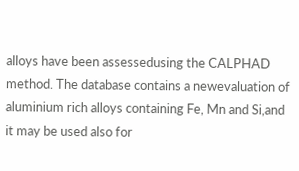alloys have been assessedusing the CALPHAD method. The database contains a newevaluation of aluminium rich alloys containing Fe, Mn and Si,and it may be used also for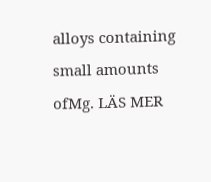alloys containing small amounts ofMg. LÄS MER